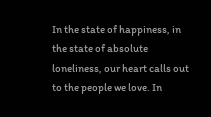In the state of happiness, in the state of absolute loneliness, our heart calls out to the people we love. In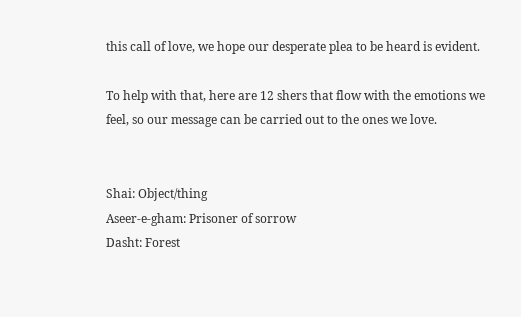this call of love, we hope our desperate plea to be heard is evident.

To help with that, here are 12 shers that flow with the emotions we feel, so our message can be carried out to the ones we love.


Shai: Object/thing
Aseer-e-gham: Prisoner of sorrow
Dasht: Forest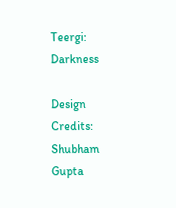Teergi: Darkness

Design Credits: Shubham Gupta